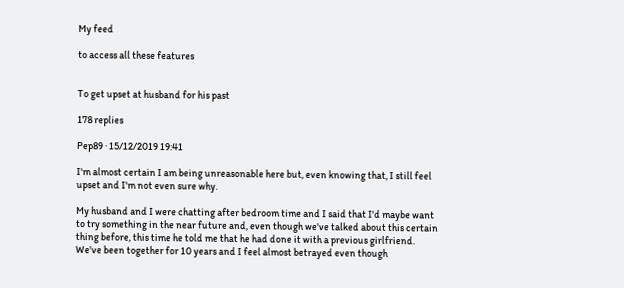My feed

to access all these features


To get upset at husband for his past

178 replies

Pep89 · 15/12/2019 19:41

I'm almost certain I am being unreasonable here but, even knowing that, I still feel upset and I'm not even sure why.

My husband and I were chatting after bedroom time and I said that I'd maybe want to try something in the near future and, even though we've talked about this certain thing before, this time he told me that he had done it with a previous girlfriend. We've been together for 10 years and I feel almost betrayed even though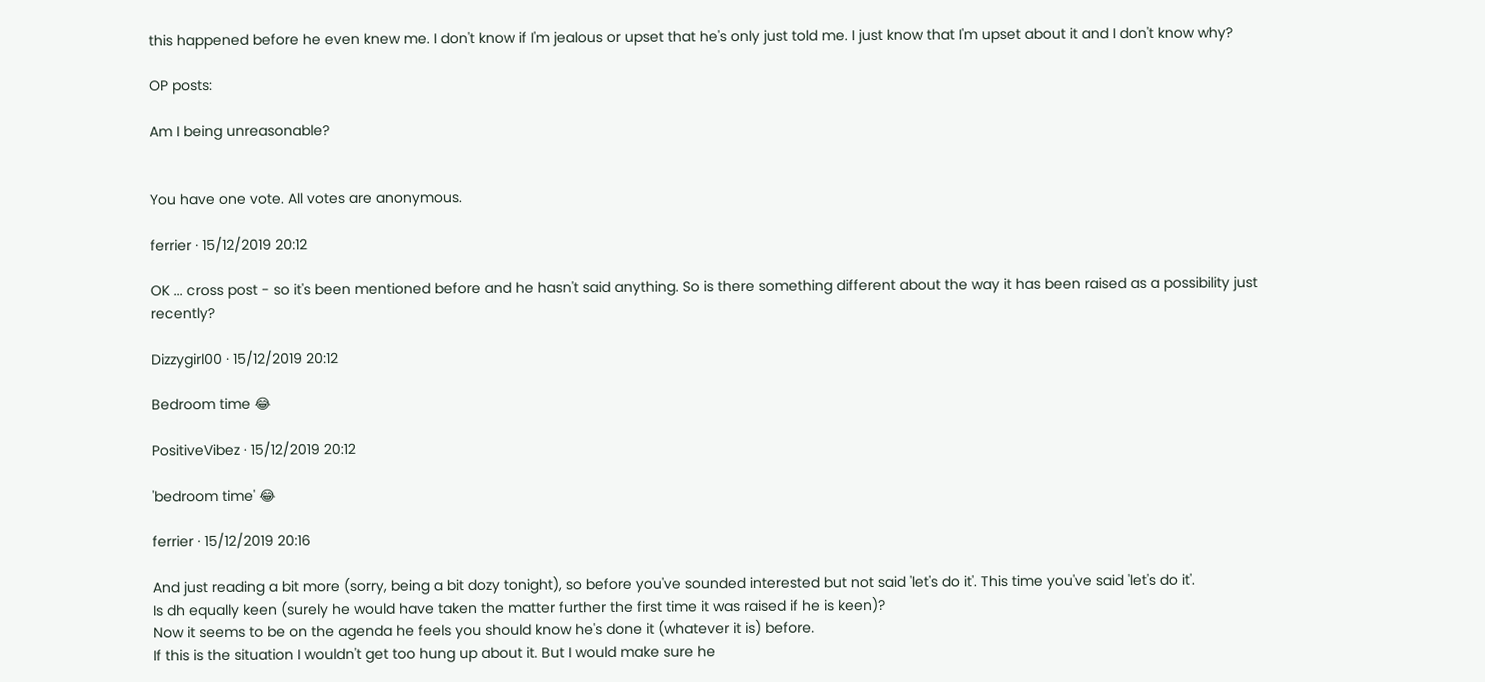this happened before he even knew me. I don't know if I'm jealous or upset that he's only just told me. I just know that I'm upset about it and I don't know why?

OP posts:

Am I being unreasonable?


You have one vote. All votes are anonymous.

ferrier · 15/12/2019 20:12

OK ... cross post - so it's been mentioned before and he hasn't said anything. So is there something different about the way it has been raised as a possibility just recently?

Dizzygirl00 · 15/12/2019 20:12

Bedroom time 😂

PositiveVibez · 15/12/2019 20:12

'bedroom time' 😂

ferrier · 15/12/2019 20:16

And just reading a bit more (sorry, being a bit dozy tonight), so before you've sounded interested but not said 'let's do it'. This time you've said 'let's do it'.
Is dh equally keen (surely he would have taken the matter further the first time it was raised if he is keen)?
Now it seems to be on the agenda he feels you should know he's done it (whatever it is) before.
If this is the situation I wouldn't get too hung up about it. But I would make sure he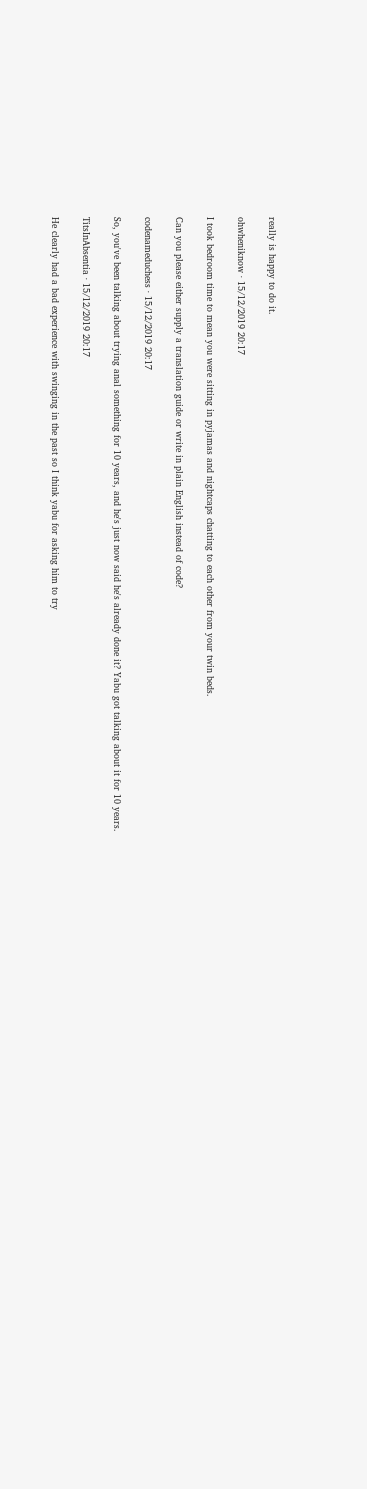really is happy to do it.

ohwheniknow · 15/12/2019 20:17

I took bedroom time to mean you were sitting in pyjamas and nightcaps chatting to each other from your twin beds.

Can you please either supply a translation guide or write in plain English instead of code?

codenameduchess · 15/12/2019 20:17

So, you've been talking about trying anal something for 10 years, and he's just now said he's already done it? Yabu got talking about it for 10 years.

TitsInAbsentia · 15/12/2019 20:17

He clearly had a bad experience with swinging in the past so I think yabu for asking him to try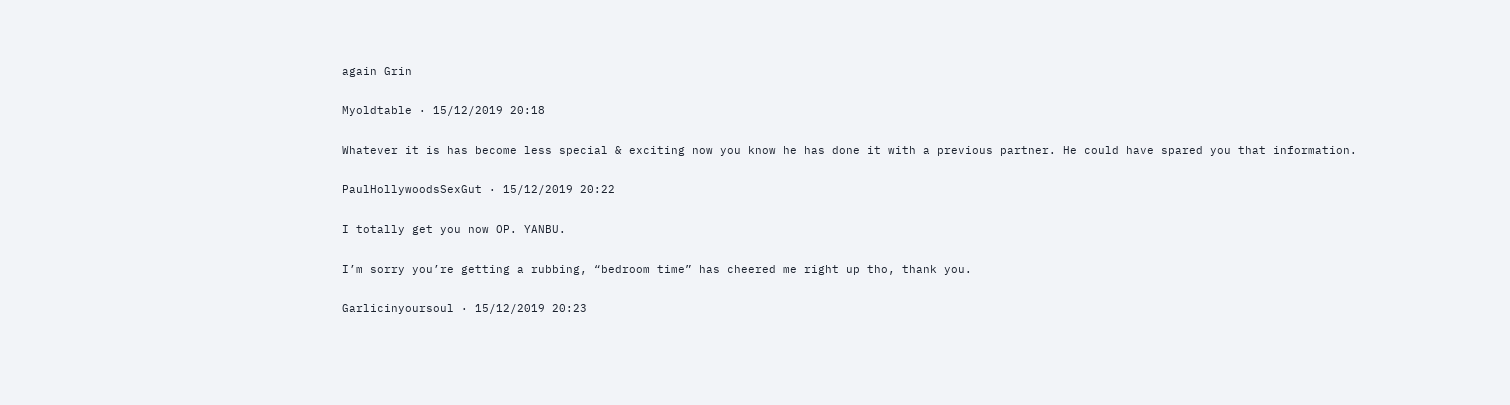again Grin

Myoldtable · 15/12/2019 20:18

Whatever it is has become less special & exciting now you know he has done it with a previous partner. He could have spared you that information.

PaulHollywoodsSexGut · 15/12/2019 20:22

I totally get you now OP. YANBU.

I’m sorry you’re getting a rubbing, “bedroom time” has cheered me right up tho, thank you.

Garlicinyoursoul · 15/12/2019 20:23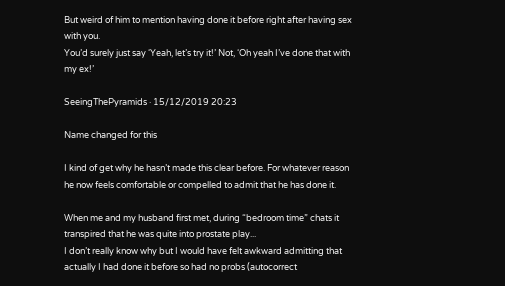But weird of him to mention having done it before right after having sex with you.
You’d surely just say ‘Yeah, let’s try it!’ Not, ‘Oh yeah I’ve done that with my ex!’

SeeingThePyramids · 15/12/2019 20:23

Name changed for this

I kind of get why he hasn’t made this clear before. For whatever reason he now feels comfortable or compelled to admit that he has done it.

When me and my husband first met, during “bedroom time” chats it transpired that he was quite into prostate play...
I don’t really know why but I would have felt awkward admitting that actually I had done it before so had no probs (autocorrect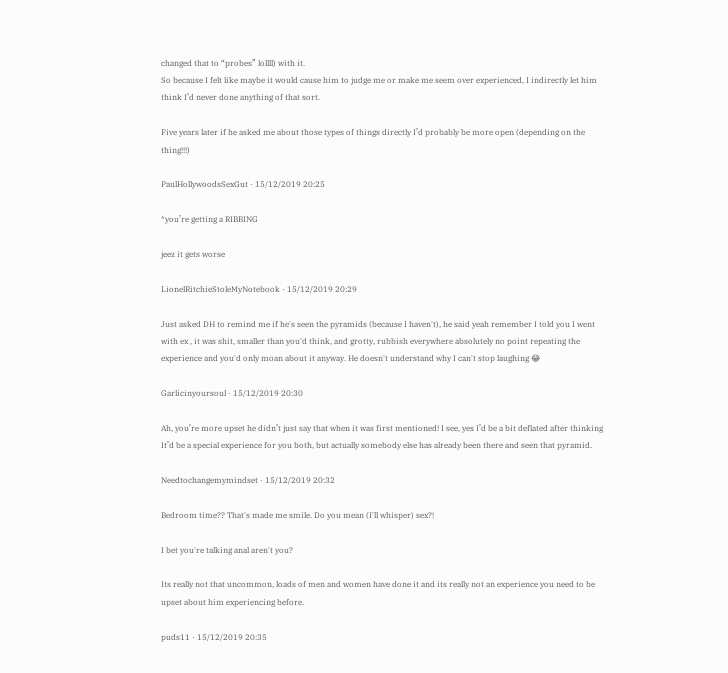changed that to “probes” lollll) with it.
So because I felt like maybe it would cause him to judge me or make me seem over experienced, I indirectly let him think I’d never done anything of that sort.

Five years later if he asked me about those types of things directly I’d probably be more open (depending on the thing!!!)

PaulHollywoodsSexGut · 15/12/2019 20:25

*you’re getting a RIBBING

jeez it gets worse

LionelRitchieStoleMyNotebook · 15/12/2019 20:29

Just asked DH to remind me if he's seen the pyramids (because I haven't), he said yeah remember I told you I went with ex , it was shit, smaller than you'd think, and grotty, rubbish everywhere absolutely no point repeating the experience and you'd only moan about it anyway. He doesn't understand why I can't stop laughing 😂

Garlicinyoursoul · 15/12/2019 20:30

Ah, you’re more upset he didn’t just say that when it was first mentioned! I see, yes I’d be a bit deflated after thinking It’d be a special experience for you both, but actually somebody else has already been there and seen that pyramid.

Needtochangemymindset · 15/12/2019 20:32

Bedroom time?? That's made me smile. Do you mean (I'll whisper) sex?!

I bet you're talking anal aren't you?

Its really not that uncommon, loads of men and women have done it and its really not an experience you need to be upset about him experiencing before.

puds11 · 15/12/2019 20:35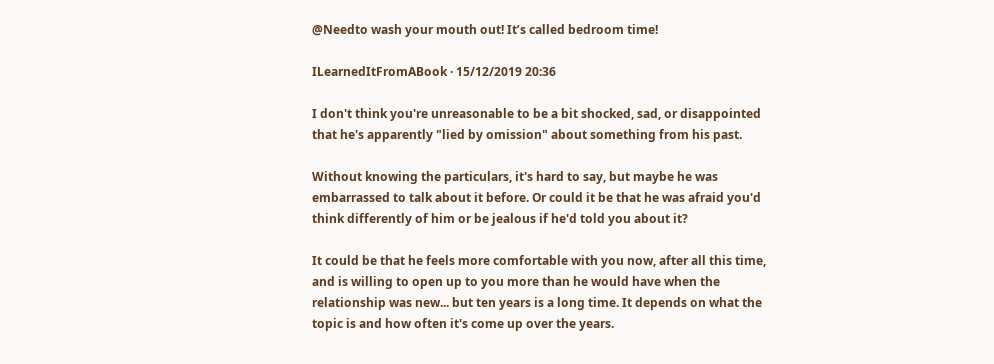@Needto wash your mouth out! It’s called bedroom time!

ILearnedItFromABook · 15/12/2019 20:36

I don't think you're unreasonable to be a bit shocked, sad, or disappointed that he's apparently "lied by omission" about something from his past.

Without knowing the particulars, it's hard to say, but maybe he was embarrassed to talk about it before. Or could it be that he was afraid you'd think differently of him or be jealous if he'd told you about it?

It could be that he feels more comfortable with you now, after all this time, and is willing to open up to you more than he would have when the relationship was new... but ten years is a long time. It depends on what the topic is and how often it's come up over the years.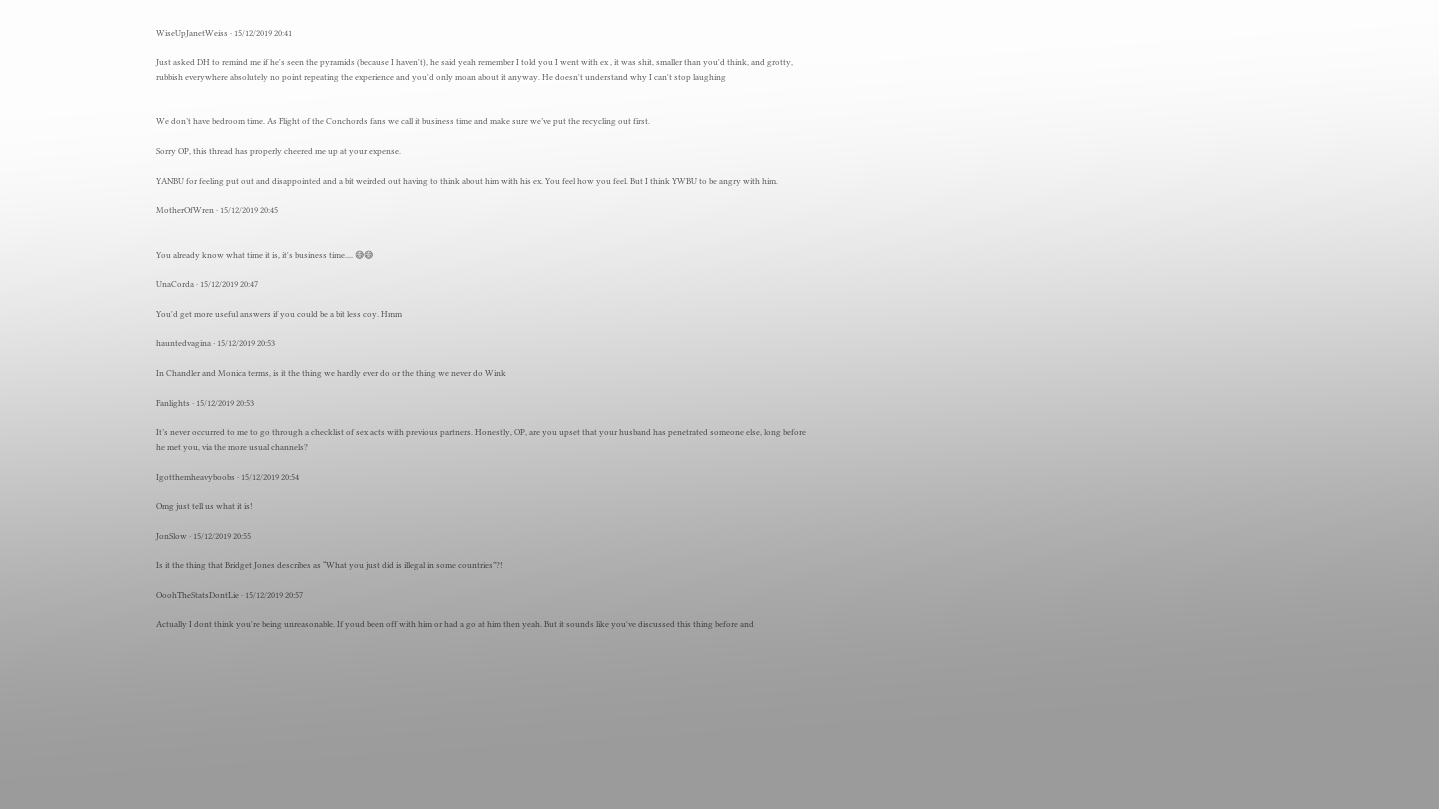WiseUpJanetWeiss · 15/12/2019 20:41

Just asked DH to remind me if he's seen the pyramids (because I haven't), he said yeah remember I told you I went with ex , it was shit, smaller than you'd think, and grotty, rubbish everywhere absolutely no point repeating the experience and you'd only moan about it anyway. He doesn't understand why I can't stop laughing


We don’t have bedroom time. As Flight of the Conchords fans we call it business time and make sure we’ve put the recycling out first.

Sorry OP, this thread has properly cheered me up at your expense.

YANBU for feeling put out and disappointed and a bit weirded out having to think about him with his ex. You feel how you feel. But I think YWBU to be angry with him.

MotherOfWren · 15/12/2019 20:45


You already know what time it is, it's business time.... 😅😅

UnaCorda · 15/12/2019 20:47

You'd get more useful answers if you could be a bit less coy. Hmm

hauntedvagina · 15/12/2019 20:53

In Chandler and Monica terms, is it the thing we hardly ever do or the thing we never do Wink

Fanlights · 15/12/2019 20:53

It’s never occurred to me to go through a checklist of sex acts with previous partners. Honestly, OP, are you upset that your husband has penetrated someone else, long before he met you, via the more usual channels?

Igotthemheavyboobs · 15/12/2019 20:54

Omg just tell us what it is!

JonSlow · 15/12/2019 20:55

Is it the thing that Bridget Jones describes as “What you just did is illegal in some countries”?!

OoohTheStatsDontLie · 15/12/2019 20:57

Actually I dont think you're being unreasonable. If youd been off with him or had a go at him then yeah. But it sounds like you've discussed this thing before and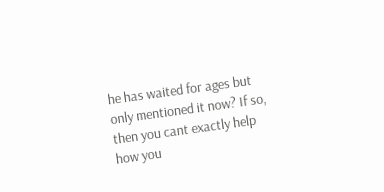he has waited for ages but only mentioned it now? If so, then you cant exactly help how you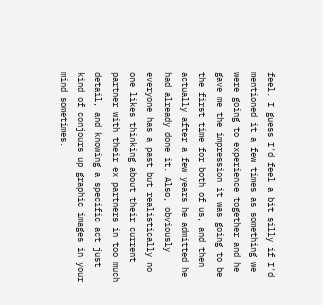feel. I guess I'd feel a bit silly if I'd mentioned it a few times as something we were going to experience together and he gave me the impression it was going to be the first time for both of us, and then actually after a few years he admitted he had already done it. Also, obviously everyone has a past but realistically no one likes thinking about their current partner with their ex partners in too much detail, and knowing a specific act just kind of conjours up graphic images in your mind sometimes.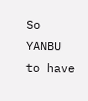So YANBU to have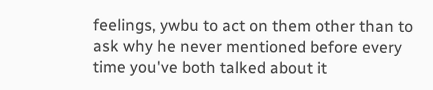feelings, ywbu to act on them other than to ask why he never mentioned before every time you've both talked about it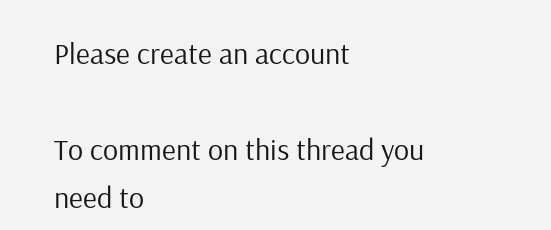Please create an account

To comment on this thread you need to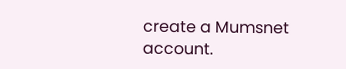create a Mumsnet account.